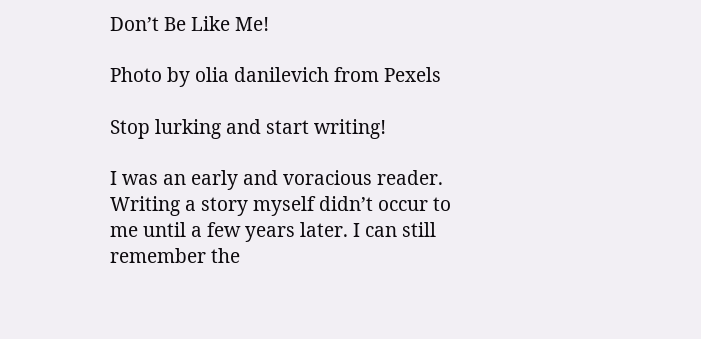Don’t Be Like Me!

Photo by olia danilevich from Pexels

Stop lurking and start writing!

I was an early and voracious reader. Writing a story myself didn’t occur to me until a few years later. I can still remember the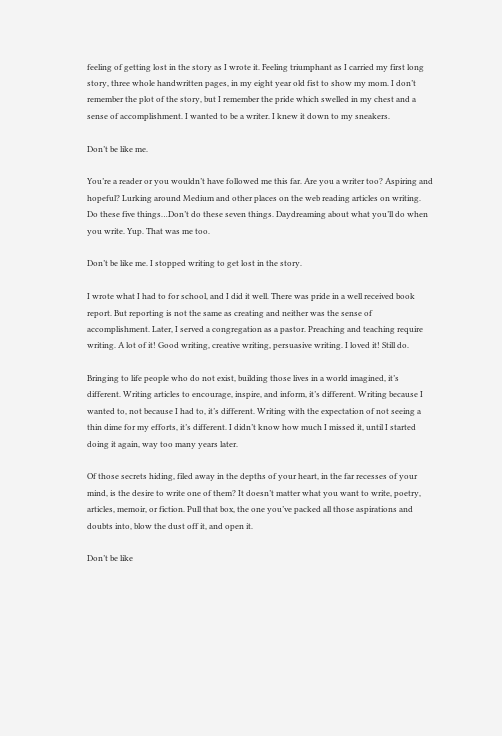feeling of getting lost in the story as I wrote it. Feeling triumphant as I carried my first long story, three whole handwritten pages, in my eight year old fist to show my mom. I don’t remember the plot of the story, but I remember the pride which swelled in my chest and a sense of accomplishment. I wanted to be a writer. I knew it down to my sneakers.

Don’t be like me.

You’re a reader or you wouldn’t have followed me this far. Are you a writer too? Aspiring and hopeful? Lurking around Medium and other places on the web reading articles on writing. Do these five things…Don’t do these seven things. Daydreaming about what you’ll do when you write. Yup. That was me too.

Don’t be like me. I stopped writing to get lost in the story.

I wrote what I had to for school, and I did it well. There was pride in a well received book report. But reporting is not the same as creating and neither was the sense of accomplishment. Later, I served a congregation as a pastor. Preaching and teaching require writing. A lot of it! Good writing, creative writing, persuasive writing. I loved it! Still do.

Bringing to life people who do not exist, building those lives in a world imagined, it’s different. Writing articles to encourage, inspire, and inform, it’s different. Writing because I wanted to, not because I had to, it’s different. Writing with the expectation of not seeing a thin dime for my efforts, it’s different. I didn’t know how much I missed it, until I started doing it again, way too many years later.

Of those secrets hiding, filed away in the depths of your heart, in the far recesses of your mind, is the desire to write one of them? It doesn’t matter what you want to write, poetry, articles, memoir, or fiction. Pull that box, the one you’ve packed all those aspirations and doubts into, blow the dust off it, and open it.

Don’t be like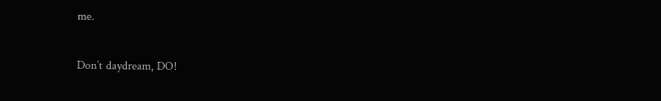me.

Don’t daydream, DO!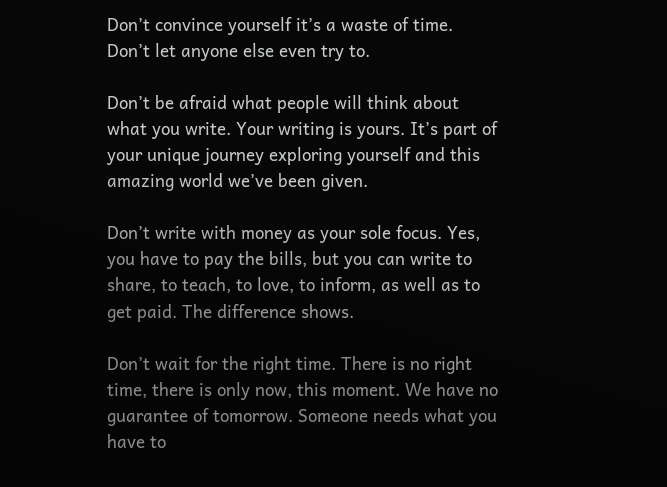Don’t convince yourself it’s a waste of time. Don’t let anyone else even try to.

Don’t be afraid what people will think about what you write. Your writing is yours. It’s part of your unique journey exploring yourself and this amazing world we’ve been given.

Don’t write with money as your sole focus. Yes, you have to pay the bills, but you can write to share, to teach, to love, to inform, as well as to get paid. The difference shows.

Don’t wait for the right time. There is no right time, there is only now, this moment. We have no guarantee of tomorrow. Someone needs what you have to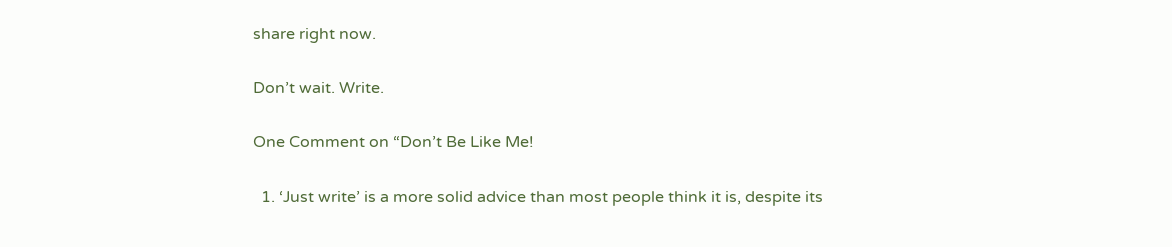share right now.

Don’t wait. Write.

One Comment on “Don’t Be Like Me!

  1. ‘Just write’ is a more solid advice than most people think it is, despite its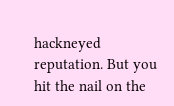hackneyed reputation. But you hit the nail on the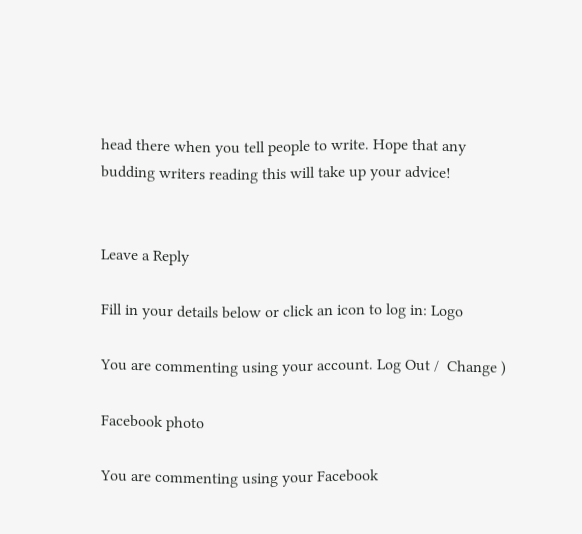head there when you tell people to write. Hope that any budding writers reading this will take up your advice!


Leave a Reply

Fill in your details below or click an icon to log in: Logo

You are commenting using your account. Log Out /  Change )

Facebook photo

You are commenting using your Facebook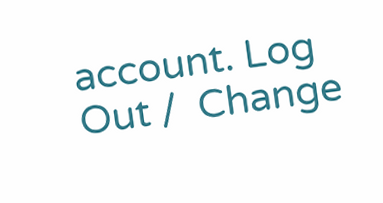account. Log Out /  Change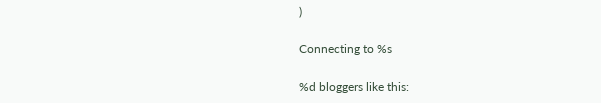)

Connecting to %s

%d bloggers like this: